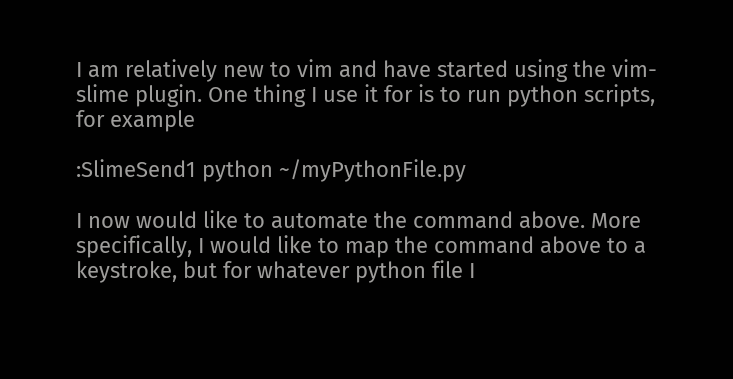I am relatively new to vim and have started using the vim-slime plugin. One thing I use it for is to run python scripts, for example

:SlimeSend1 python ~/myPythonFile.py

I now would like to automate the command above. More specifically, I would like to map the command above to a keystroke, but for whatever python file I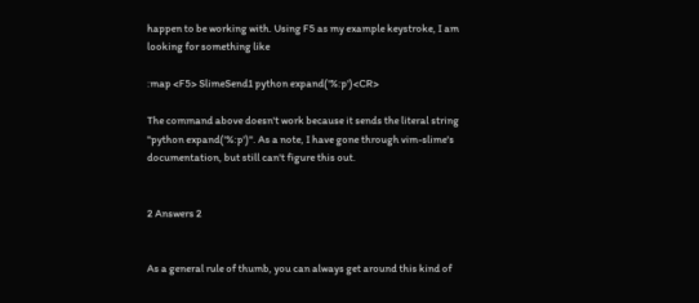happen to be working with. Using F5 as my example keystroke, I am looking for something like

:map <F5> SlimeSend1 python expand('%:p')<CR>

The command above doesn't work because it sends the literal string "python expand('%:p')". As a note, I have gone through vim-slime's documentation, but still can't figure this out.


2 Answers 2


As a general rule of thumb, you can always get around this kind of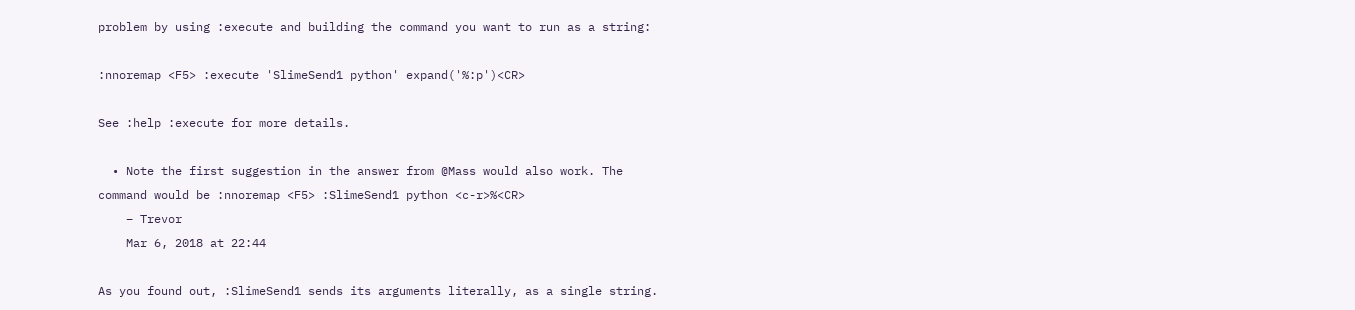problem by using :execute and building the command you want to run as a string:

:nnoremap <F5> :execute 'SlimeSend1 python' expand('%:p')<CR>

See :help :execute for more details.

  • Note the first suggestion in the answer from @Mass would also work. The command would be :nnoremap <F5> :SlimeSend1 python <c-r>%<CR>
    – Trevor
    Mar 6, 2018 at 22:44

As you found out, :SlimeSend1 sends its arguments literally, as a single string.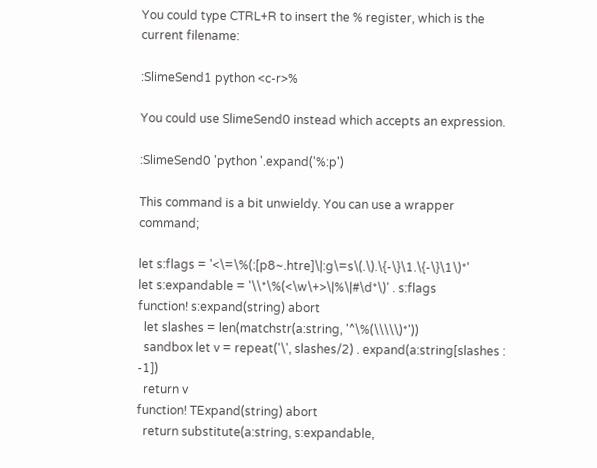You could type CTRL+R to insert the % register, which is the current filename:

:SlimeSend1 python <c-r>%

You could use SlimeSend0 instead which accepts an expression.

:SlimeSend0 'python '.expand('%:p')

This command is a bit unwieldy. You can use a wrapper command;

let s:flags = '<\=\%(:[p8~.htre]\|:g\=s\(.\).\{-\}\1.\{-\}\1\)*'
let s:expandable = '\\*\%(<\w\+>\|%\|#\d*\)' . s:flags
function! s:expand(string) abort
  let slashes = len(matchstr(a:string, '^\%(\\\\\)*'))
  sandbox let v = repeat('\', slashes/2) . expand(a:string[slashes : -1])
  return v
function! TExpand(string) abort
  return substitute(a:string, s:expandable,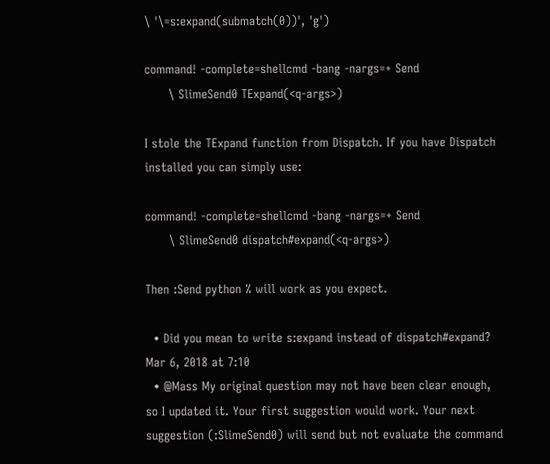\ '\=s:expand(submatch(0))', 'g')

command! -complete=shellcmd -bang -nargs=+ Send
      \ SlimeSend0 TExpand(<q-args>)

I stole the TExpand function from Dispatch. If you have Dispatch installed you can simply use:

command! -complete=shellcmd -bang -nargs=+ Send
      \ SlimeSend0 dispatch#expand(<q-args>)

Then :Send python % will work as you expect.

  • Did you mean to write s:expand instead of dispatch#expand? Mar 6, 2018 at 7:10
  • @Mass My original question may not have been clear enough, so I updated it. Your first suggestion would work. Your next suggestion (:SlimeSend0) will send but not evaluate the command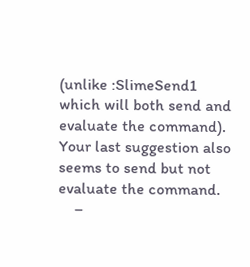(unlike :SlimeSend1 which will both send and evaluate the command). Your last suggestion also seems to send but not evaluate the command.
    –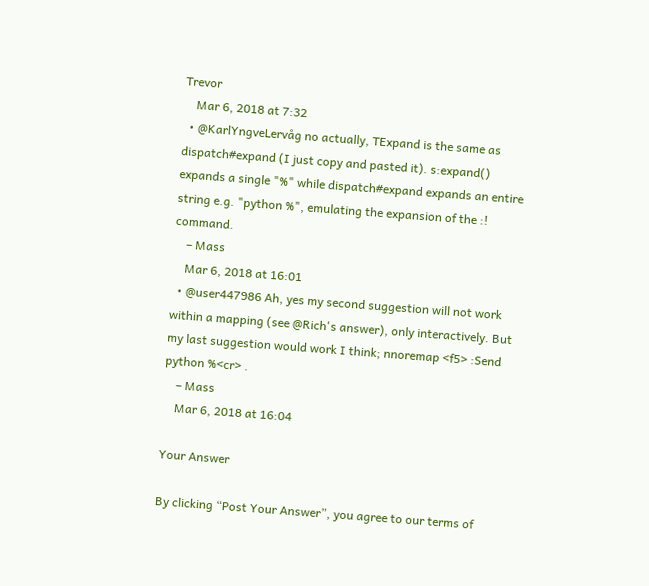Trevor
    Mar 6, 2018 at 7:32
  • @KarlYngveLervåg no actually, TExpand is the same as dispatch#expand (I just copy and pasted it). s:expand() expands a single "%" while dispatch#expand expands an entire string e.g. "python %", emulating the expansion of the :! command.
    – Mass
    Mar 6, 2018 at 16:01
  • @user447986 Ah, yes my second suggestion will not work within a mapping (see @Rich's answer), only interactively. But my last suggestion would work I think; nnoremap <f5> :Send python %<cr> .
    – Mass
    Mar 6, 2018 at 16:04

Your Answer

By clicking “Post Your Answer”, you agree to our terms of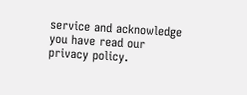service and acknowledge you have read our privacy policy.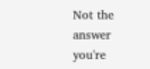Not the answer you're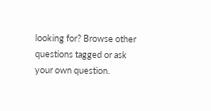looking for? Browse other questions tagged or ask your own question.